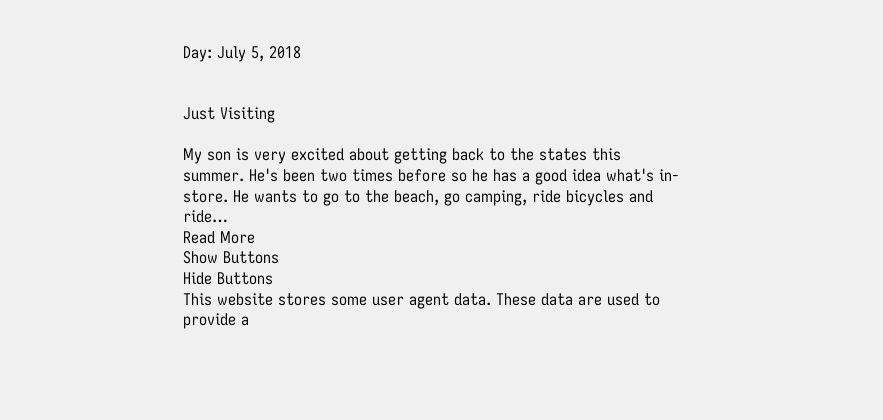Day: July 5, 2018


Just Visiting

My son is very excited about getting back to the states this summer. He's been two times before so he has a good idea what's in-store. He wants to go to the beach, go camping, ride bicycles and ride…
Read More
Show Buttons
Hide Buttons
This website stores some user agent data. These data are used to provide a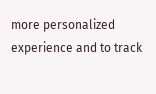more personalized experience and to track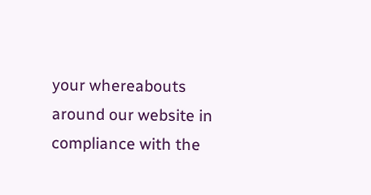your whereabouts around our website in compliance with the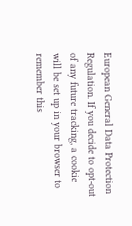European General Data Protection Regulation. If you decide to opt-out of any future tracking, a cookie will be set up in your browser to remember this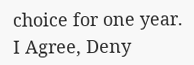choice for one year. I Agree, Deny